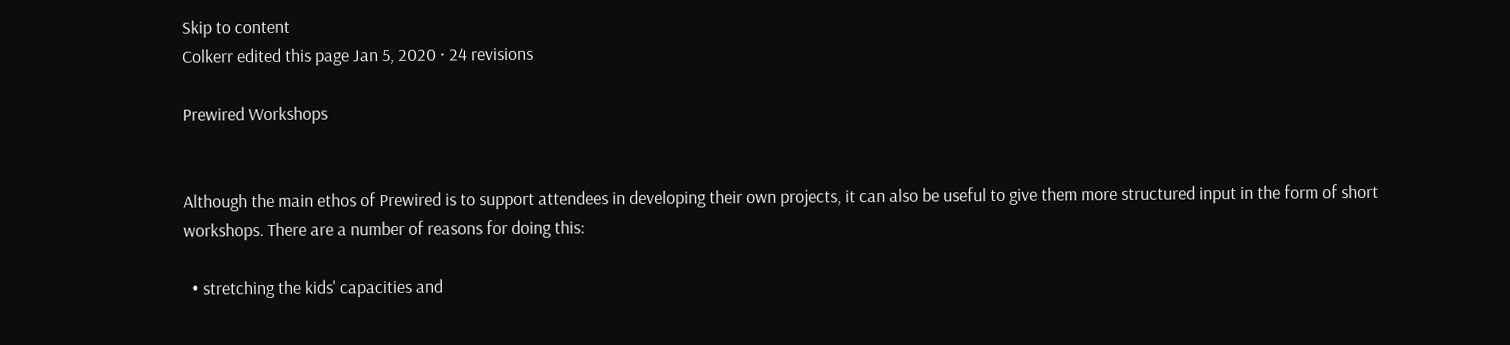Skip to content
Colkerr edited this page Jan 5, 2020 · 24 revisions

Prewired Workshops


Although the main ethos of Prewired is to support attendees in developing their own projects, it can also be useful to give them more structured input in the form of short workshops. There are a number of reasons for doing this:

  • stretching the kids' capacities and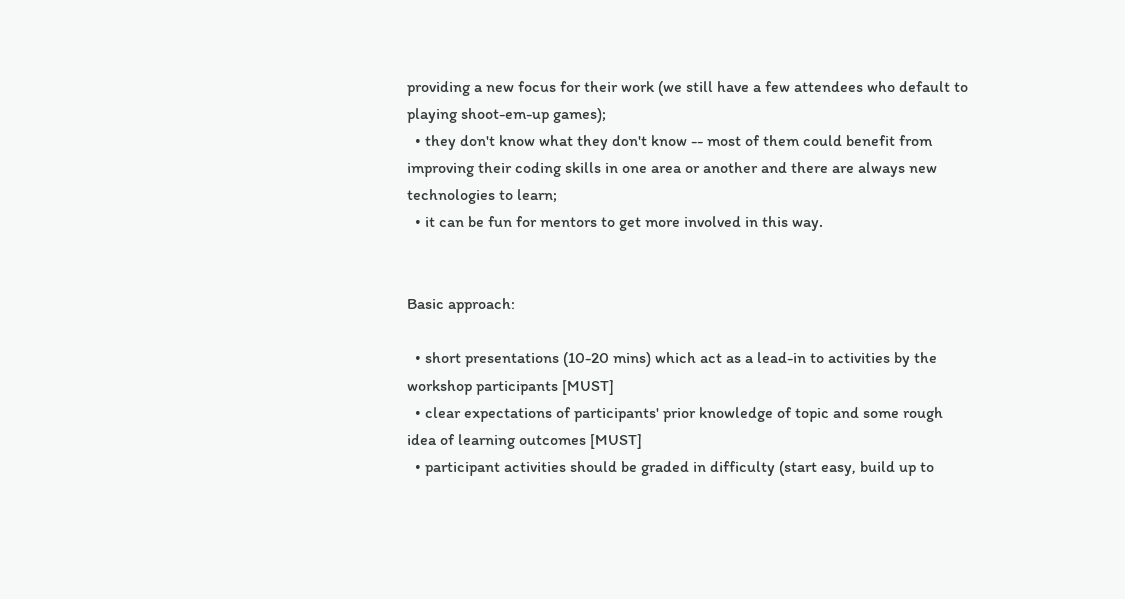providing a new focus for their work (we still have a few attendees who default to playing shoot-em-up games);
  • they don't know what they don't know -- most of them could benefit from improving their coding skills in one area or another and there are always new technologies to learn;
  • it can be fun for mentors to get more involved in this way.


Basic approach:

  • short presentations (10-20 mins) which act as a lead-in to activities by the workshop participants [MUST]
  • clear expectations of participants' prior knowledge of topic and some rough idea of learning outcomes [MUST]
  • participant activities should be graded in difficulty (start easy, build up to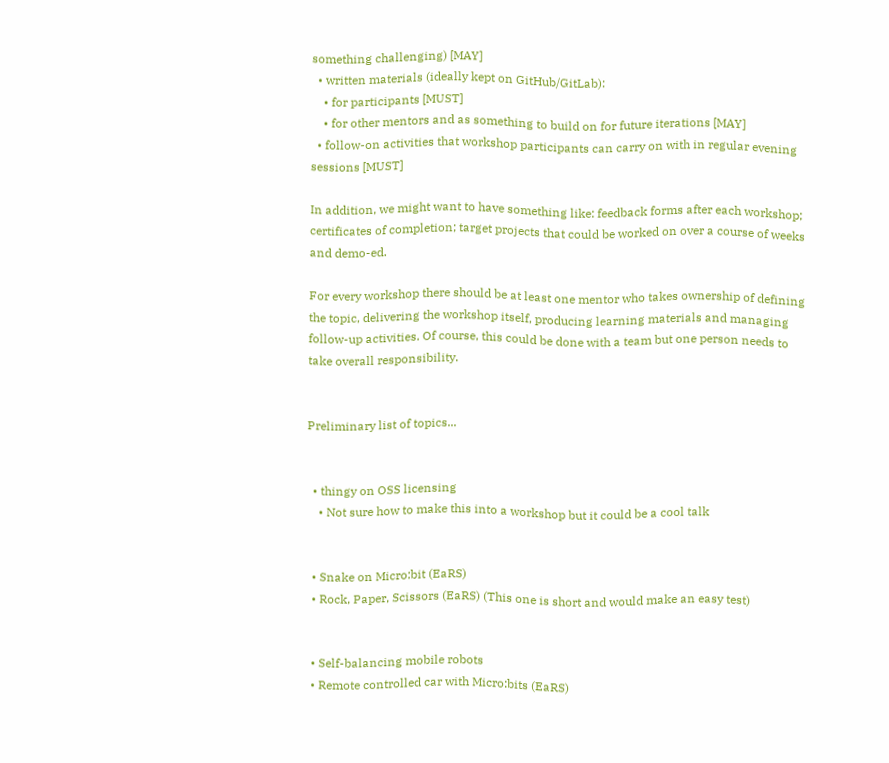something challenging) [MAY]
  • written materials (ideally kept on GitHub/GitLab):
    • for participants [MUST]
    • for other mentors and as something to build on for future iterations [MAY]
  • follow-on activities that workshop participants can carry on with in regular evening sessions [MUST]

In addition, we might want to have something like: feedback forms after each workshop; certificates of completion; target projects that could be worked on over a course of weeks and demo-ed.

For every workshop there should be at least one mentor who takes ownership of defining the topic, delivering the workshop itself, producing learning materials and managing follow-up activities. Of course, this could be done with a team but one person needs to take overall responsibility.


Preliminary list of topics...


  • thingy on OSS licensing
    • Not sure how to make this into a workshop but it could be a cool talk


  • Snake on Micro:bit (EaRS)
  • Rock, Paper, Scissors (EaRS) (This one is short and would make an easy test)


  • Self-balancing mobile robots
  • Remote controlled car with Micro:bits (EaRS)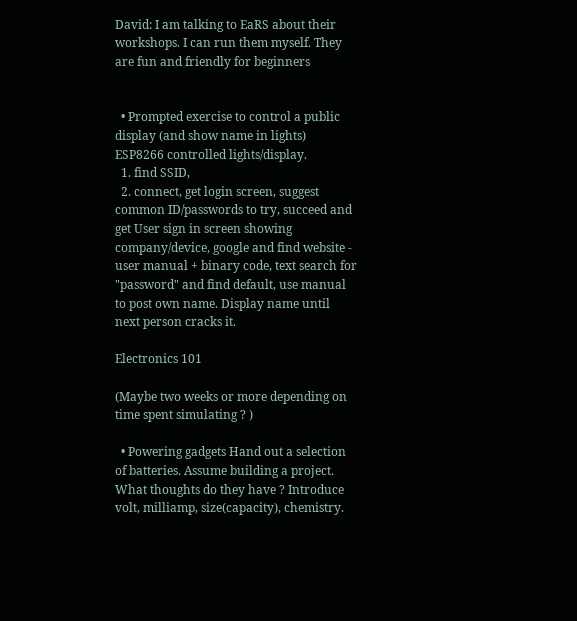David: I am talking to EaRS about their workshops. I can run them myself. They are fun and friendly for beginners


  • Prompted exercise to control a public display (and show name in lights) ESP8266 controlled lights/display.
  1. find SSID,
  2. connect, get login screen, suggest common ID/passwords to try, succeed and get User sign in screen showing company/device, google and find website - user manual + binary code, text search for "password" and find default, use manual to post own name. Display name until next person cracks it.

Electronics 101

(Maybe two weeks or more depending on time spent simulating ? )

  • Powering gadgets Hand out a selection of batteries. Assume building a project. What thoughts do they have ? Introduce volt, milliamp, size(capacity), chemistry.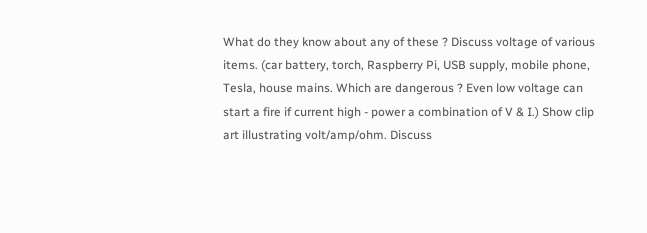What do they know about any of these ? Discuss voltage of various items. (car battery, torch, Raspberry Pi, USB supply, mobile phone, Tesla, house mains. Which are dangerous ? Even low voltage can start a fire if current high - power a combination of V & I.) Show clip art illustrating volt/amp/ohm. Discuss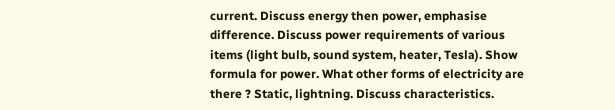current. Discuss energy then power, emphasise difference. Discuss power requirements of various items (light bulb, sound system, heater, Tesla). Show formula for power. What other forms of electricity are there ? Static, lightning. Discuss characteristics.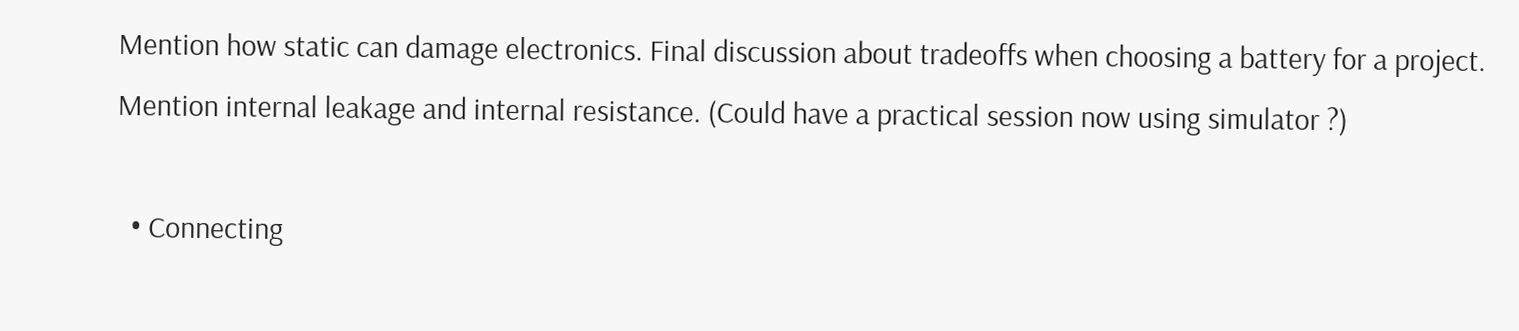Mention how static can damage electronics. Final discussion about tradeoffs when choosing a battery for a project. Mention internal leakage and internal resistance. (Could have a practical session now using simulator ?)

  • Connecting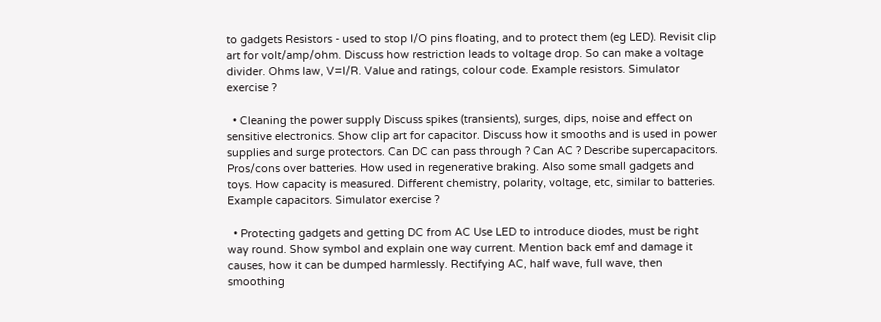to gadgets Resistors - used to stop I/O pins floating, and to protect them (eg LED). Revisit clip art for volt/amp/ohm. Discuss how restriction leads to voltage drop. So can make a voltage divider. Ohms law, V=I/R. Value and ratings, colour code. Example resistors. Simulator exercise ?

  • Cleaning the power supply Discuss spikes (transients), surges, dips, noise and effect on sensitive electronics. Show clip art for capacitor. Discuss how it smooths and is used in power supplies and surge protectors. Can DC can pass through ? Can AC ? Describe supercapacitors. Pros/cons over batteries. How used in regenerative braking. Also some small gadgets and toys. How capacity is measured. Different chemistry, polarity, voltage, etc, similar to batteries. Example capacitors. Simulator exercise ?

  • Protecting gadgets and getting DC from AC Use LED to introduce diodes, must be right way round. Show symbol and explain one way current. Mention back emf and damage it causes, how it can be dumped harmlessly. Rectifying AC, half wave, full wave, then smoothing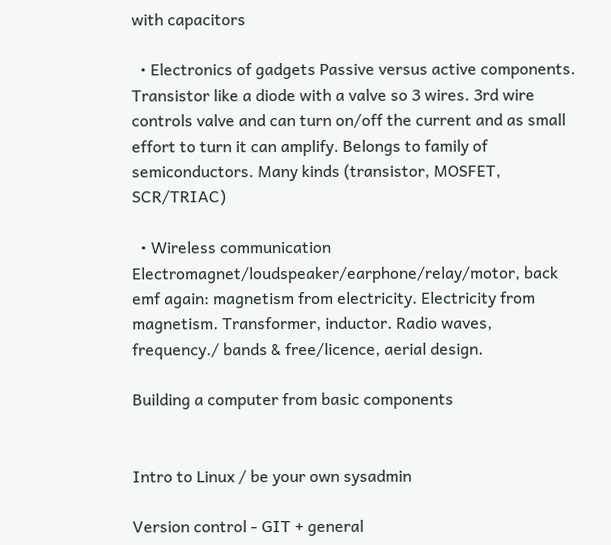with capacitors

  • Electronics of gadgets Passive versus active components. Transistor like a diode with a valve so 3 wires. 3rd wire controls valve and can turn on/off the current and as small effort to turn it can amplify. Belongs to family of semiconductors. Many kinds (transistor, MOSFET, SCR/TRIAC)

  • Wireless communication Electromagnet/loudspeaker/earphone/relay/motor, back emf again: magnetism from electricity. Electricity from magnetism. Transformer, inductor. Radio waves, frequency./ bands & free/licence, aerial design.

Building a computer from basic components


Intro to Linux / be your own sysadmin

Version control - GIT + general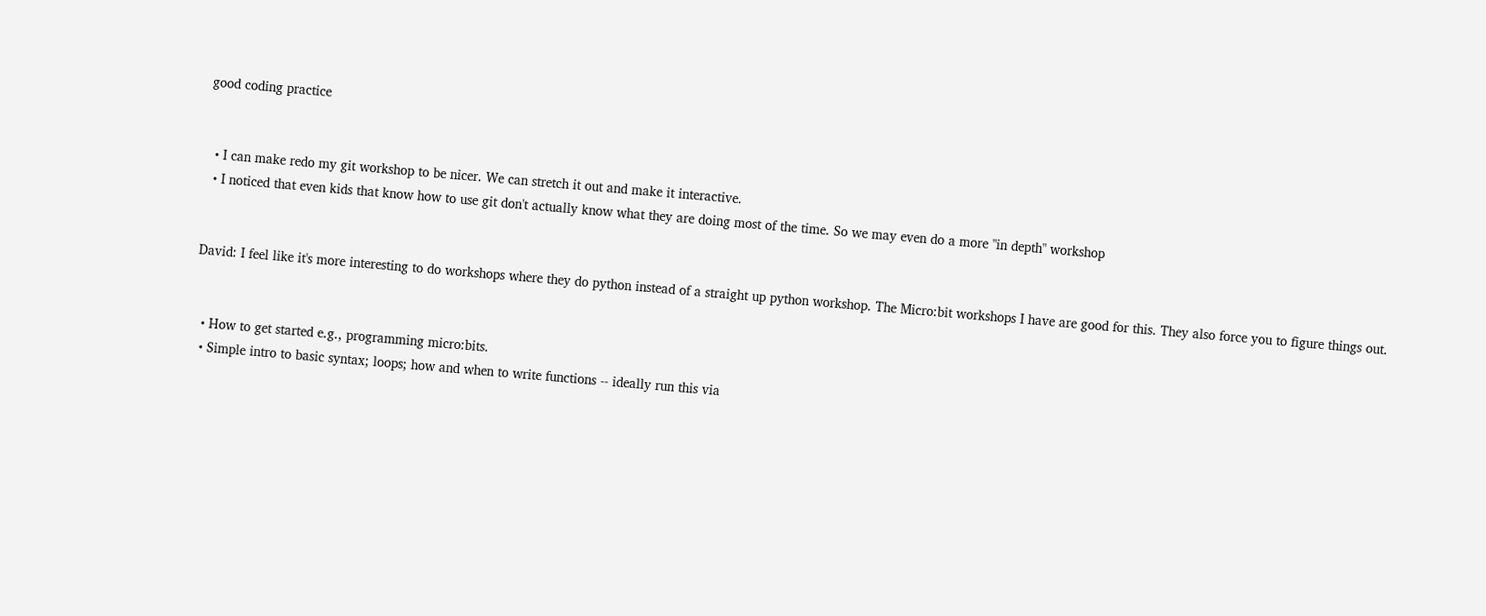good coding practice


  • I can make redo my git workshop to be nicer. We can stretch it out and make it interactive.
  • I noticed that even kids that know how to use git don't actually know what they are doing most of the time. So we may even do a more "in depth" workshop


David: I feel like it's more interesting to do workshops where they do python instead of a straight up python workshop. The Micro:bit workshops I have are good for this. They also force you to figure things out.


  • How to get started e.g., programming micro:bits.
  • Simple intro to basic syntax; loops; how and when to write functions -- ideally run this via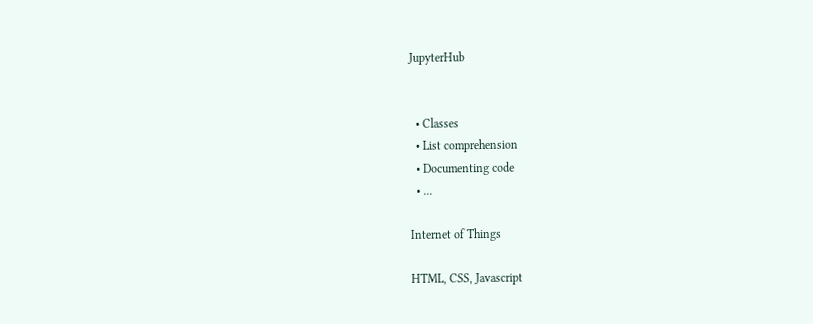JupyterHub


  • Classes
  • List comprehension
  • Documenting code
  • ...

Internet of Things

HTML, CSS, Javascript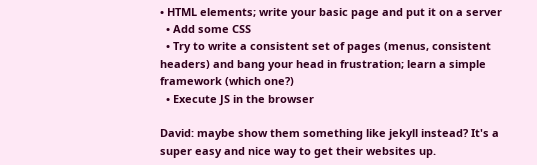• HTML elements; write your basic page and put it on a server
  • Add some CSS
  • Try to write a consistent set of pages (menus, consistent headers) and bang your head in frustration; learn a simple framework (which one?)
  • Execute JS in the browser

David: maybe show them something like jekyll instead? It's a super easy and nice way to get their websites up.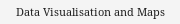Data Visualisation and Maps